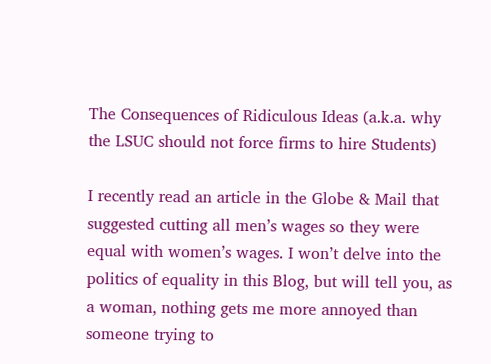The Consequences of Ridiculous Ideas (a.k.a. why the LSUC should not force firms to hire Students)

I recently read an article in the Globe & Mail that suggested cutting all men’s wages so they were equal with women’s wages. I won’t delve into the politics of equality in this Blog, but will tell you, as a woman, nothing gets me more annoyed than someone trying to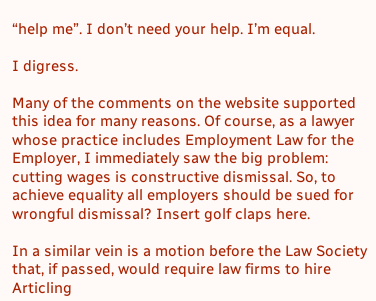“help me”. I don’t need your help. I’m equal.

I digress.

Many of the comments on the website supported this idea for many reasons. Of course, as a lawyer whose practice includes Employment Law for the Employer, I immediately saw the big problem: cutting wages is constructive dismissal. So, to achieve equality all employers should be sued for wrongful dismissal? Insert golf claps here.

In a similar vein is a motion before the Law Society that, if passed, would require law firms to hire Articling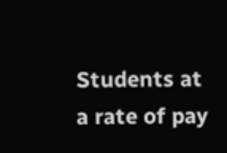Students at a rate of pay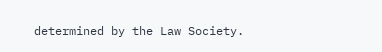determined by the Law Society.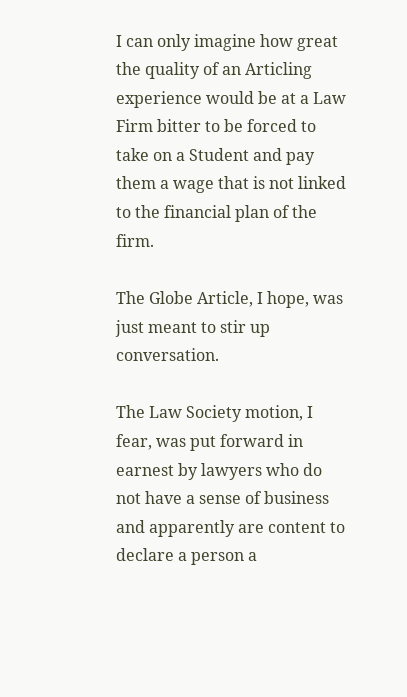I can only imagine how great the quality of an Articling experience would be at a Law Firm bitter to be forced to take on a Student and pay them a wage that is not linked to the financial plan of the firm.

The Globe Article, I hope, was just meant to stir up conversation.

The Law Society motion, I fear, was put forward in earnest by lawyers who do not have a sense of business and apparently are content to declare a person a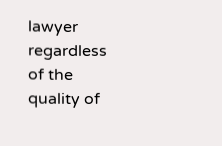lawyer regardless of the quality of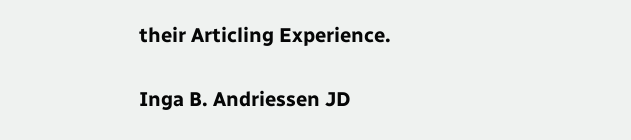their Articling Experience.

Inga B. Andriessen JD